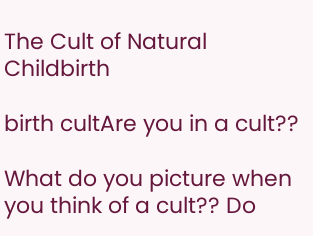The Cult of Natural Childbirth

birth cultAre you in a cult??

What do you picture when you think of a cult?? Do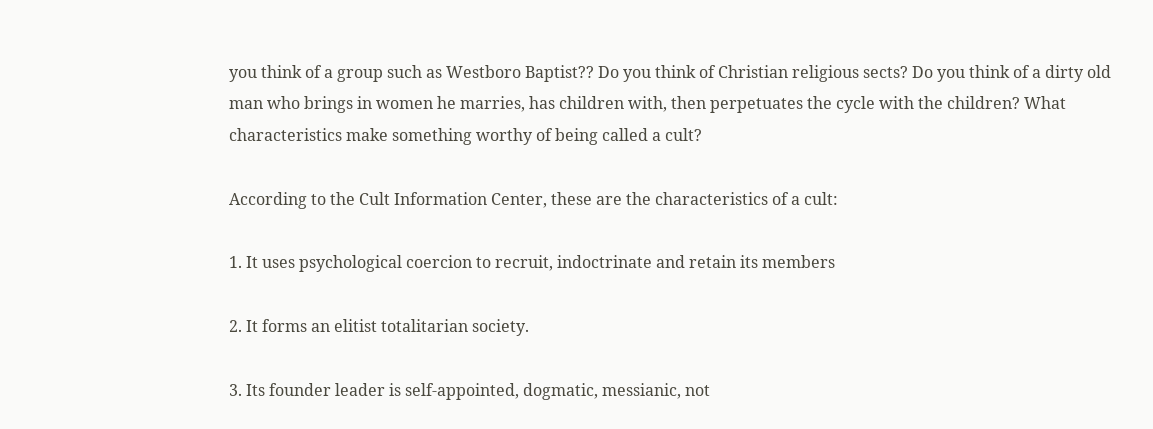you think of a group such as Westboro Baptist?? Do you think of Christian religious sects? Do you think of a dirty old man who brings in women he marries, has children with, then perpetuates the cycle with the children? What characteristics make something worthy of being called a cult?

According to the Cult Information Center, these are the characteristics of a cult:

1. It uses psychological coercion to recruit, indoctrinate and retain its members

2. It forms an elitist totalitarian society.

3. Its founder leader is self-appointed, dogmatic, messianic, not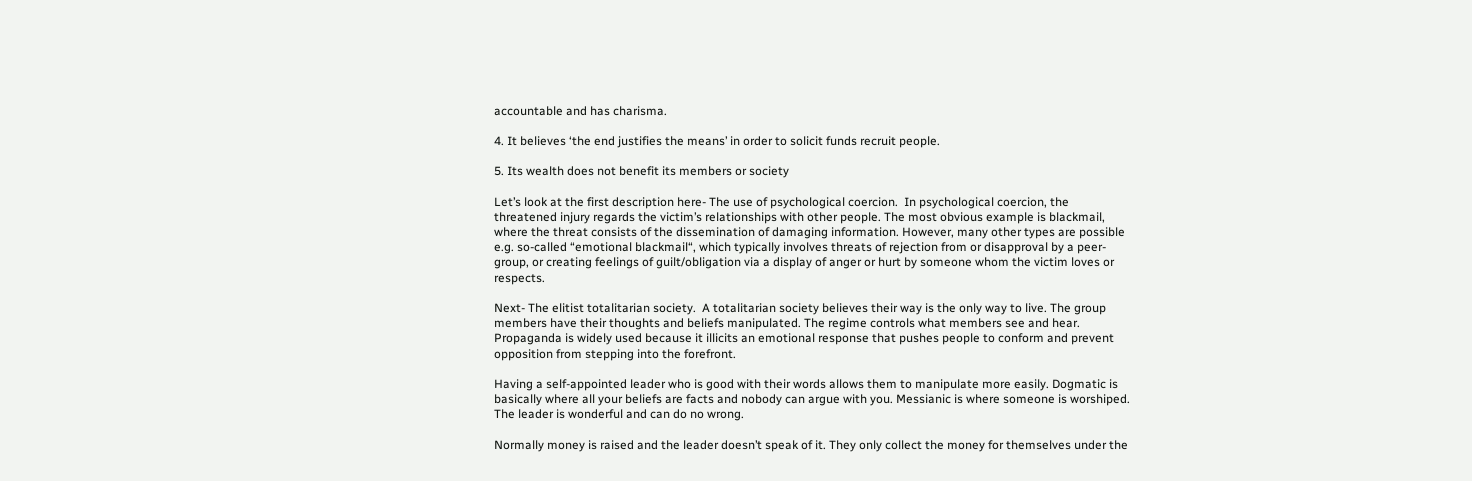accountable and has charisma.

4. It believes ‘the end justifies the means’ in order to solicit funds recruit people.

5. Its wealth does not benefit its members or society

Let’s look at the first description here- The use of psychological coercion.  In psychological coercion, the threatened injury regards the victim’s relationships with other people. The most obvious example is blackmail, where the threat consists of the dissemination of damaging information. However, many other types are possible e.g. so-called “emotional blackmail“, which typically involves threats of rejection from or disapproval by a peer-group, or creating feelings of guilt/obligation via a display of anger or hurt by someone whom the victim loves or respects.

Next- The elitist totalitarian society.  A totalitarian society believes their way is the only way to live. The group members have their thoughts and beliefs manipulated. The regime controls what members see and hear. Propaganda is widely used because it illicits an emotional response that pushes people to conform and prevent opposition from stepping into the forefront.

Having a self-appointed leader who is good with their words allows them to manipulate more easily. Dogmatic is basically where all your beliefs are facts and nobody can argue with you. Messianic is where someone is worshiped. The leader is wonderful and can do no wrong.

Normally money is raised and the leader doesn’t speak of it. They only collect the money for themselves under the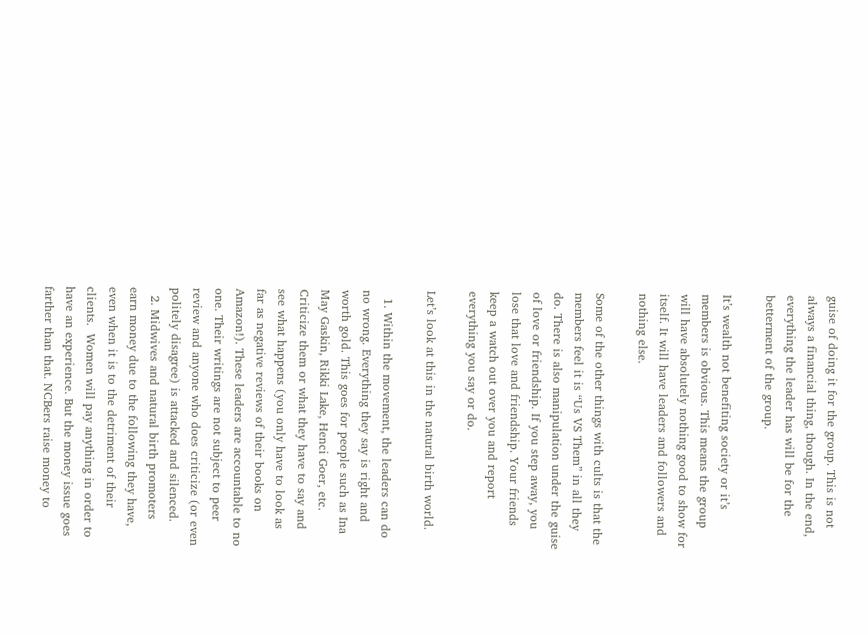guise of doing it for the group. This is not always a financial thing, though. In the end, everything the leader has will be for the betterment of the group.

It’s wealth not benefiting society or it’s members is obvious. This means the group will have absolutely nothing good to show for itself. It will have leaders and followers and nothing else.

Some of the other things with cults is that the members feel it is “Us VS Them” in all they do. There is also manipulation under the guise of love or friendship. If you step away, you lose that love and friendship. Your friends keep a watch out over you and report everything you say or do.

Let’s look at this in the natural birth world.

  1. Within the movement, the leaders can do no wrong. Everything they say is right and worth gold. This goes for people such as Ina May Gaskin, Rikki Lake, Henci Goer, etc. Criticize them or what they have to say and see what happens (you only have to look as far as negative reviews of their books on Amazon!). These leaders are accountable to no one. Their writings are not subject to peer review and anyone who does criticize (or even politely disagree) is attacked and silenced.
  2. Midwives and natural birth promoters earn money due to the following they have, even when it is to the detriment of their clients.  Women will pay anything in order to have an experience. But the money issue goes farther than that. NCBers raise money to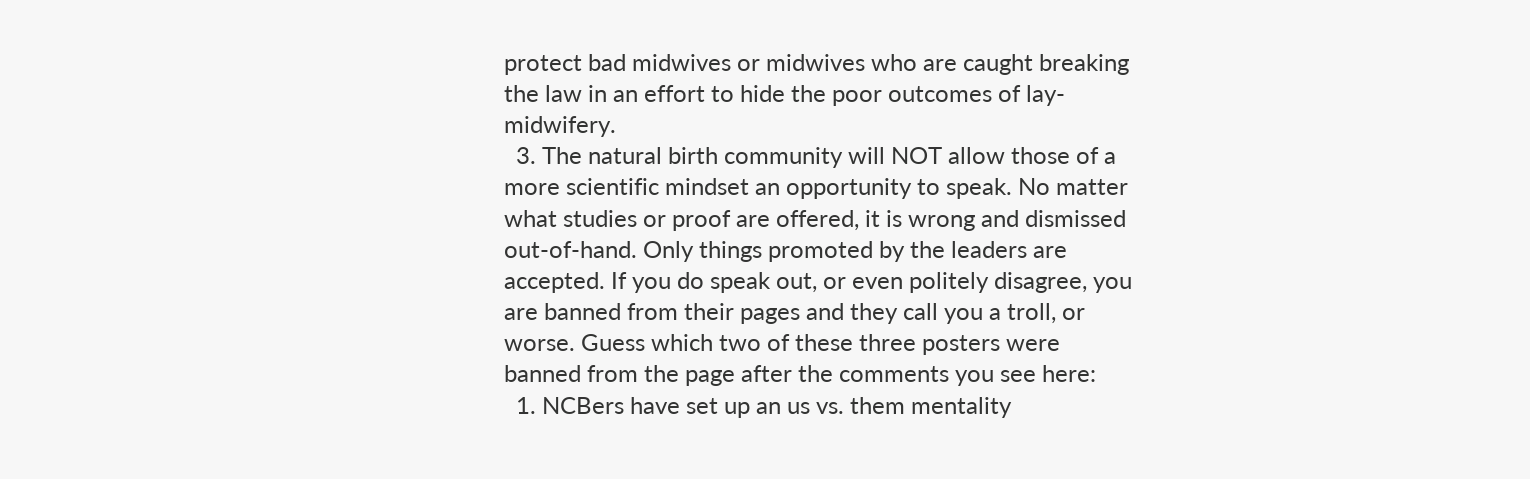protect bad midwives or midwives who are caught breaking the law in an effort to hide the poor outcomes of lay-midwifery.
  3. The natural birth community will NOT allow those of a more scientific mindset an opportunity to speak. No matter what studies or proof are offered, it is wrong and dismissed out-of-hand. Only things promoted by the leaders are accepted. If you do speak out, or even politely disagree, you are banned from their pages and they call you a troll, or worse. Guess which two of these three posters were banned from the page after the comments you see here:
  1. NCBers have set up an us vs. them mentality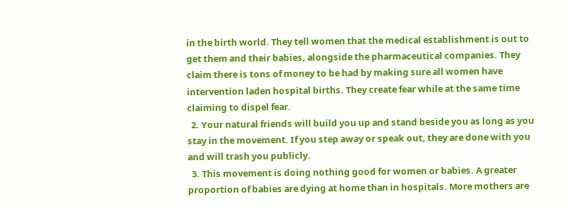in the birth world. They tell women that the medical establishment is out to get them and their babies, alongside the pharmaceutical companies. They claim there is tons of money to be had by making sure all women have intervention laden hospital births. They create fear while at the same time claiming to dispel fear.
  2. Your natural friends will build you up and stand beside you as long as you stay in the movement. If you step away or speak out, they are done with you and will trash you publicly.
  3. This movement is doing nothing good for women or babies. A greater proportion of babies are dying at home than in hospitals. More mothers are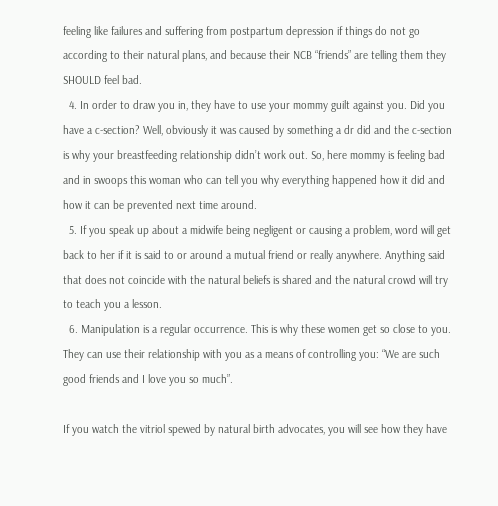feeling like failures and suffering from postpartum depression if things do not go according to their natural plans, and because their NCB “friends” are telling them they SHOULD feel bad.
  4. In order to draw you in, they have to use your mommy guilt against you. Did you have a c-section? Well, obviously it was caused by something a dr did and the c-section is why your breastfeeding relationship didn’t work out. So, here mommy is feeling bad and in swoops this woman who can tell you why everything happened how it did and how it can be prevented next time around.
  5. If you speak up about a midwife being negligent or causing a problem, word will get back to her if it is said to or around a mutual friend or really anywhere. Anything said that does not coincide with the natural beliefs is shared and the natural crowd will try to teach you a lesson.
  6. Manipulation is a regular occurrence. This is why these women get so close to you. They can use their relationship with you as a means of controlling you: “We are such good friends and I love you so much”.

If you watch the vitriol spewed by natural birth advocates, you will see how they have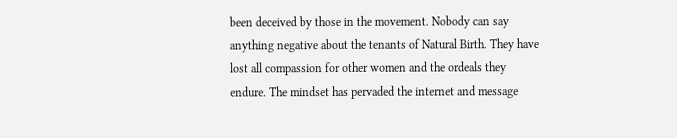been deceived by those in the movement. Nobody can say anything negative about the tenants of Natural Birth. They have lost all compassion for other women and the ordeals they endure. The mindset has pervaded the internet and message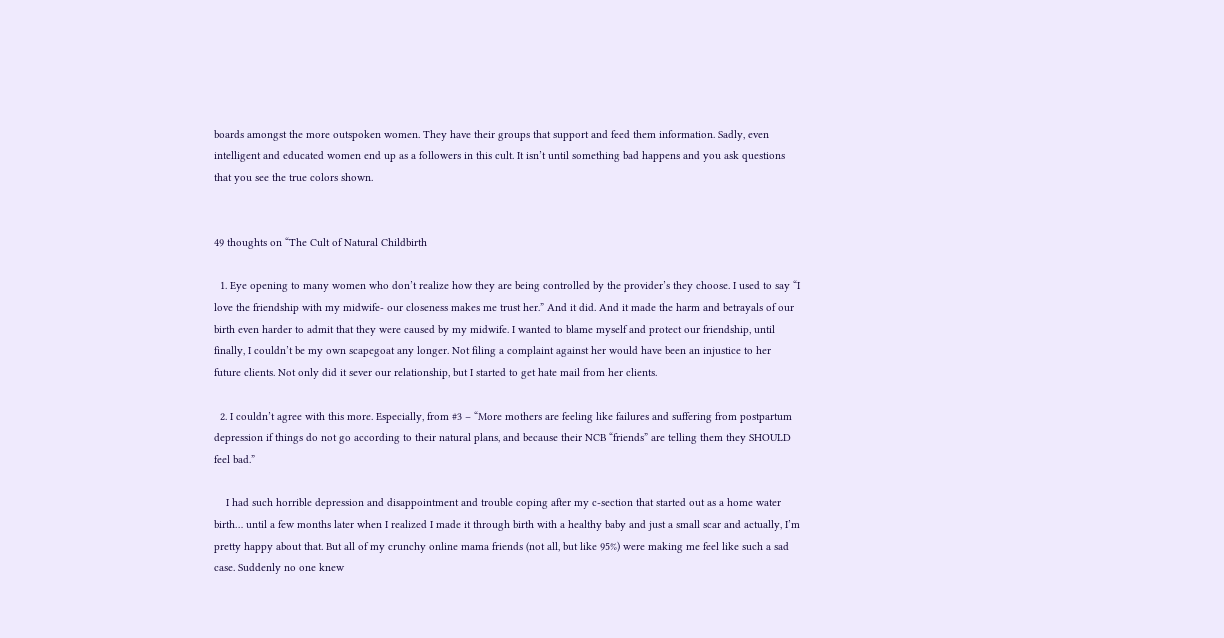boards amongst the more outspoken women. They have their groups that support and feed them information. Sadly, even intelligent and educated women end up as a followers in this cult. It isn’t until something bad happens and you ask questions that you see the true colors shown.


49 thoughts on “The Cult of Natural Childbirth

  1. Eye opening to many women who don’t realize how they are being controlled by the provider’s they choose. I used to say “I love the friendship with my midwife- our closeness makes me trust her.” And it did. And it made the harm and betrayals of our birth even harder to admit that they were caused by my midwife. I wanted to blame myself and protect our friendship, until finally, I couldn’t be my own scapegoat any longer. Not filing a complaint against her would have been an injustice to her future clients. Not only did it sever our relationship, but I started to get hate mail from her clients.

  2. I couldn’t agree with this more. Especially, from #3 – “More mothers are feeling like failures and suffering from postpartum depression if things do not go according to their natural plans, and because their NCB “friends” are telling them they SHOULD feel bad.”

    I had such horrible depression and disappointment and trouble coping after my c-section that started out as a home water birth… until a few months later when I realized I made it through birth with a healthy baby and just a small scar and actually, I’m pretty happy about that. But all of my crunchy online mama friends (not all, but like 95%) were making me feel like such a sad case. Suddenly no one knew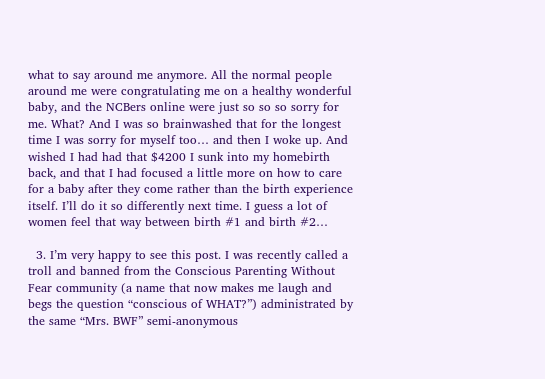what to say around me anymore. All the normal people around me were congratulating me on a healthy wonderful baby, and the NCBers online were just so so so sorry for me. What? And I was so brainwashed that for the longest time I was sorry for myself too… and then I woke up. And wished I had had that $4200 I sunk into my homebirth back, and that I had focused a little more on how to care for a baby after they come rather than the birth experience itself. I’ll do it so differently next time. I guess a lot of women feel that way between birth #1 and birth #2…

  3. I’m very happy to see this post. I was recently called a troll and banned from the Conscious Parenting Without Fear community (a name that now makes me laugh and begs the question “conscious of WHAT?”) administrated by the same “Mrs. BWF” semi-anonymous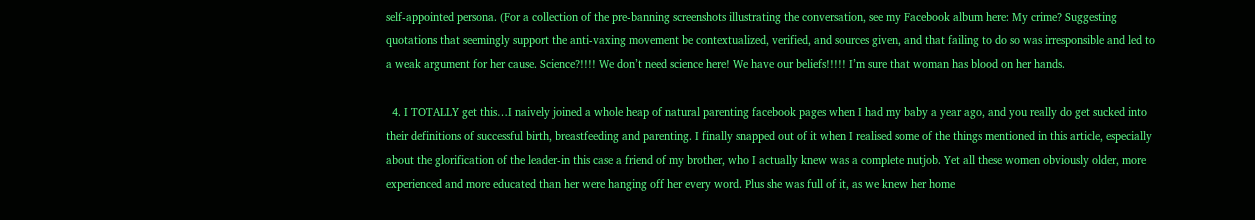self-appointed persona. (For a collection of the pre-banning screenshots illustrating the conversation, see my Facebook album here: My crime? Suggesting quotations that seemingly support the anti-vaxing movement be contextualized, verified, and sources given, and that failing to do so was irresponsible and led to a weak argument for her cause. Science?!!!! We don’t need science here! We have our beliefs!!!!! I’m sure that woman has blood on her hands.

  4. I TOTALLY get this…I naively joined a whole heap of natural parenting facebook pages when I had my baby a year ago, and you really do get sucked into their definitions of successful birth, breastfeeding and parenting. I finally snapped out of it when I realised some of the things mentioned in this article, especially about the glorification of the leader-in this case a friend of my brother, who I actually knew was a complete nutjob. Yet all these women obviously older, more experienced and more educated than her were hanging off her every word. Plus she was full of it, as we knew her home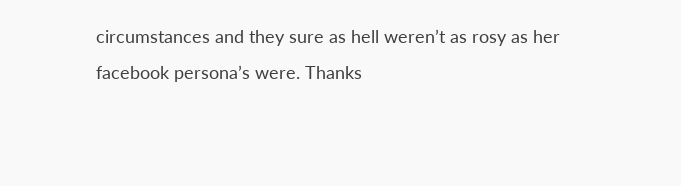circumstances and they sure as hell weren’t as rosy as her facebook persona’s were. Thanks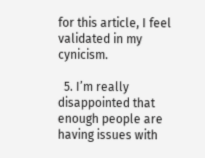for this article, I feel validated in my cynicism.

  5. I’m really disappointed that enough people are having issues with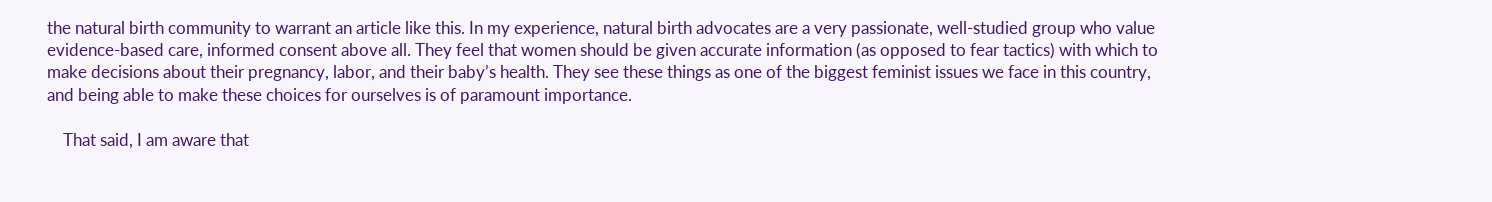the natural birth community to warrant an article like this. In my experience, natural birth advocates are a very passionate, well-studied group who value evidence-based care, informed consent above all. They feel that women should be given accurate information (as opposed to fear tactics) with which to make decisions about their pregnancy, labor, and their baby’s health. They see these things as one of the biggest feminist issues we face in this country, and being able to make these choices for ourselves is of paramount importance.

    That said, I am aware that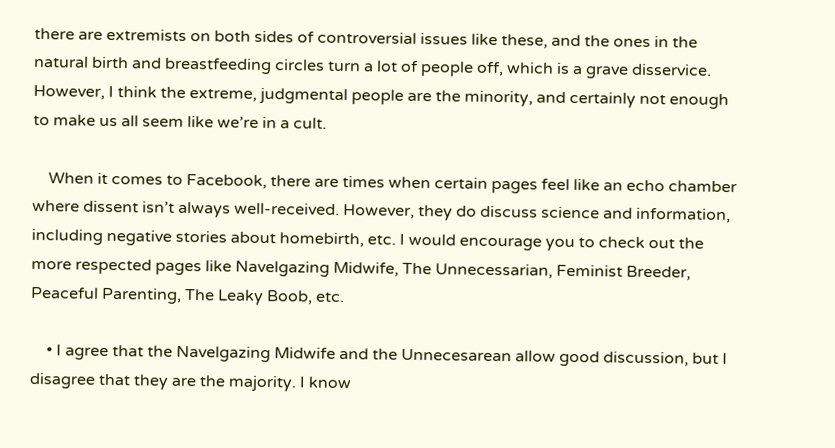there are extremists on both sides of controversial issues like these, and the ones in the natural birth and breastfeeding circles turn a lot of people off, which is a grave disservice. However, I think the extreme, judgmental people are the minority, and certainly not enough to make us all seem like we’re in a cult.

    When it comes to Facebook, there are times when certain pages feel like an echo chamber where dissent isn’t always well-received. However, they do discuss science and information, including negative stories about homebirth, etc. I would encourage you to check out the more respected pages like Navelgazing Midwife, The Unnecessarian, Feminist Breeder, Peaceful Parenting, The Leaky Boob, etc.

    • I agree that the Navelgazing Midwife and the Unnecesarean allow good discussion, but I disagree that they are the majority. I know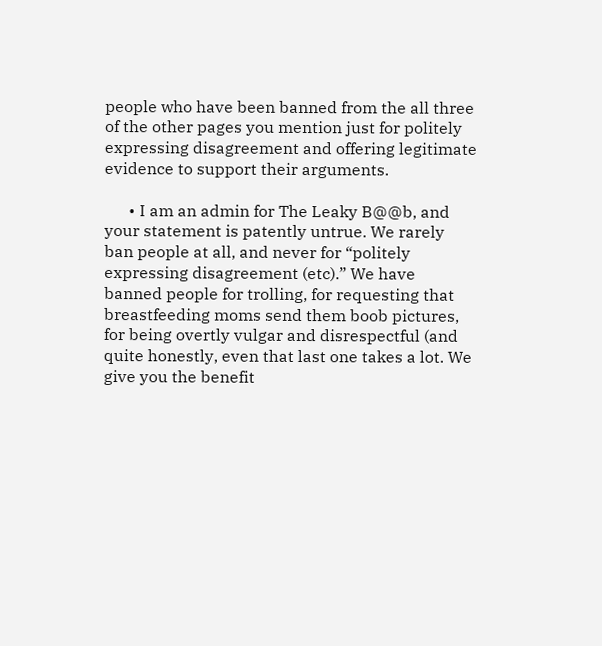people who have been banned from the all three of the other pages you mention just for politely expressing disagreement and offering legitimate evidence to support their arguments.

      • I am an admin for The Leaky B@@b, and your statement is patently untrue. We rarely ban people at all, and never for “politely expressing disagreement (etc).” We have banned people for trolling, for requesting that breastfeeding moms send them boob pictures, for being overtly vulgar and disrespectful (and quite honestly, even that last one takes a lot. We give you the benefit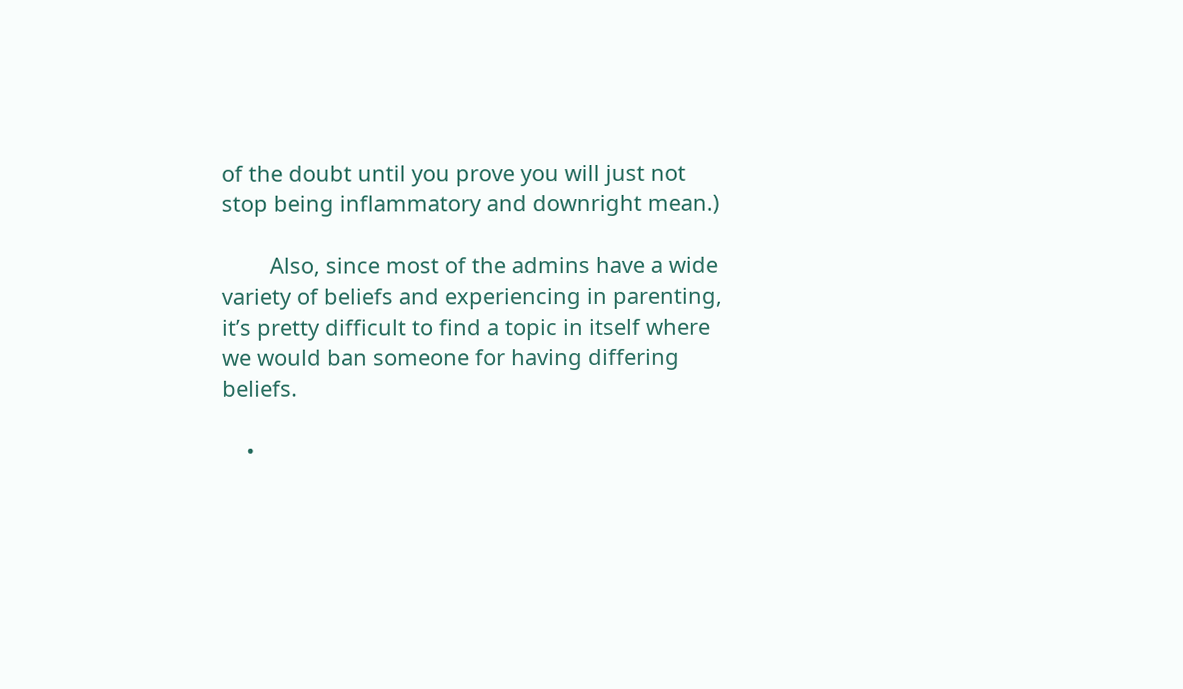of the doubt until you prove you will just not stop being inflammatory and downright mean.)

        Also, since most of the admins have a wide variety of beliefs and experiencing in parenting, it’s pretty difficult to find a topic in itself where we would ban someone for having differing beliefs.

    •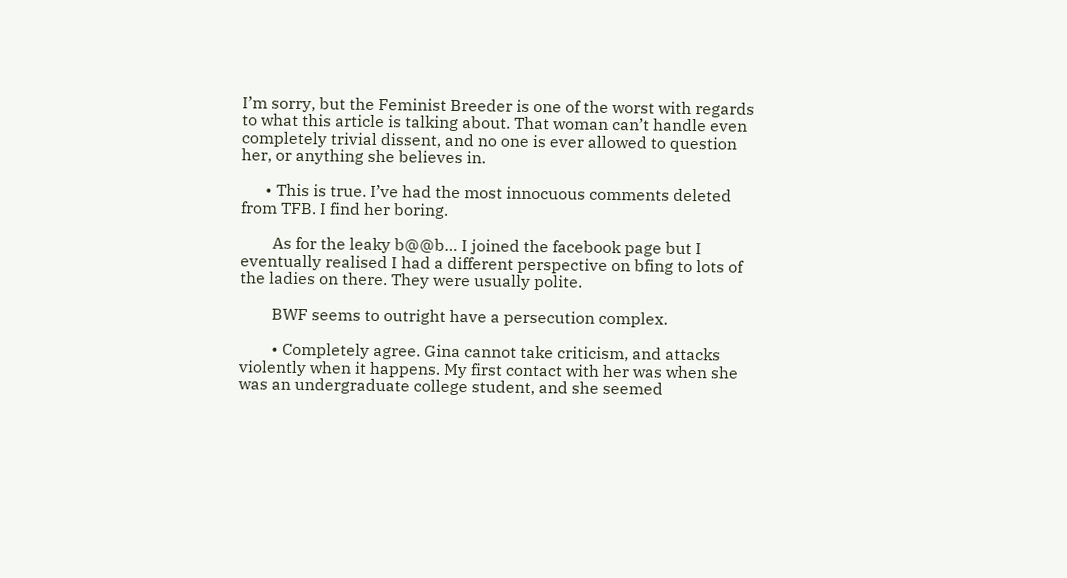I’m sorry, but the Feminist Breeder is one of the worst with regards to what this article is talking about. That woman can’t handle even completely trivial dissent, and no one is ever allowed to question her, or anything she believes in.

      • This is true. I’ve had the most innocuous comments deleted from TFB. I find her boring.

        As for the leaky b@@b… I joined the facebook page but I eventually realised I had a different perspective on bfing to lots of the ladies on there. They were usually polite.

        BWF seems to outright have a persecution complex.

        • Completely agree. Gina cannot take criticism, and attacks violently when it happens. My first contact with her was when she was an undergraduate college student, and she seemed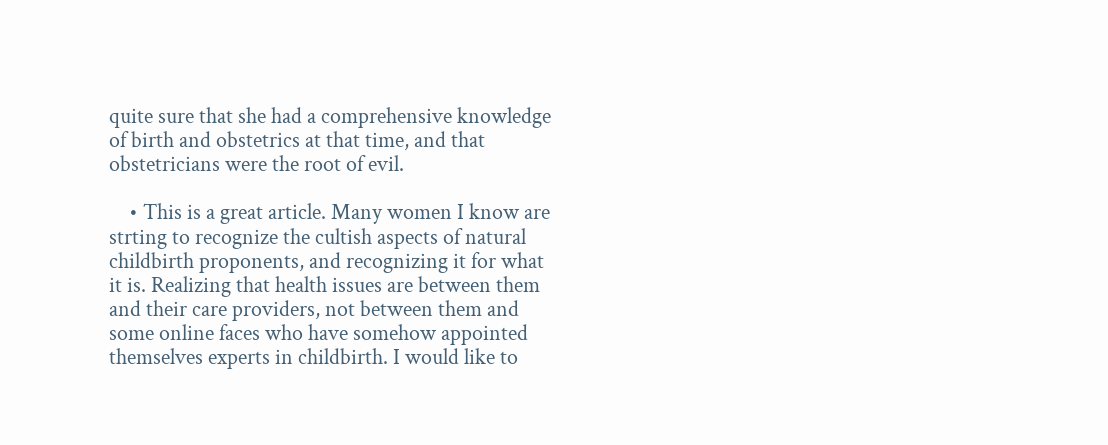quite sure that she had a comprehensive knowledge of birth and obstetrics at that time, and that obstetricians were the root of evil.

    • This is a great article. Many women I know are strting to recognize the cultish aspects of natural childbirth proponents, and recognizing it for what it is. Realizing that health issues are between them and their care providers, not between them and some online faces who have somehow appointed themselves experts in childbirth. I would like to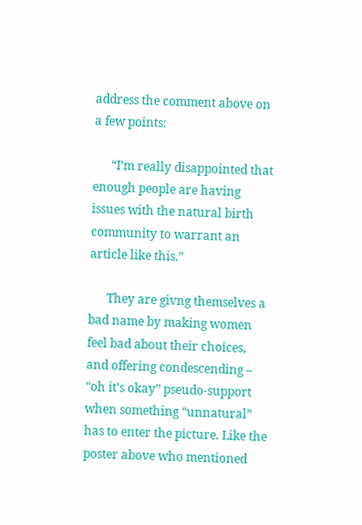address the comment above on a few points:

      “I’m really disappointed that enough people are having issues with the natural birth community to warrant an article like this.”

      They are givng themselves a bad name by making women feel bad about their choices, and offering condescending – “oh it’s okay” pseudo-support when something “unnatural” has to enter the picture. Like the poster above who mentioned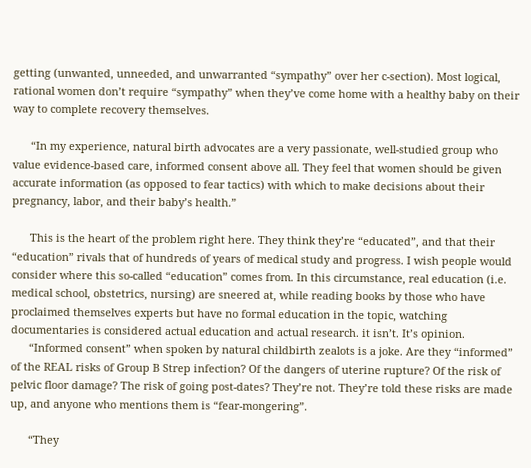getting (unwanted, unneeded, and unwarranted “sympathy” over her c-section). Most logical, rational women don’t require “sympathy” when they’ve come home with a healthy baby on their way to complete recovery themselves.

      “In my experience, natural birth advocates are a very passionate, well-studied group who value evidence-based care, informed consent above all. They feel that women should be given accurate information (as opposed to fear tactics) with which to make decisions about their pregnancy, labor, and their baby’s health.”

      This is the heart of the problem right here. They think they’re “educated”, and that their “education” rivals that of hundreds of years of medical study and progress. I wish people would consider where this so-called “education” comes from. In this circumstance, real education (i.e. medical school, obstetrics, nursing) are sneered at, while reading books by those who have proclaimed themselves experts but have no formal education in the topic, watching documentaries is considered actual education and actual research. it isn’t. It’s opinion.
      “Informed consent” when spoken by natural childbirth zealots is a joke. Are they “informed” of the REAL risks of Group B Strep infection? Of the dangers of uterine rupture? Of the risk of pelvic floor damage? The risk of going post-dates? They’re not. They’re told these risks are made up, and anyone who mentions them is “fear-mongering”.

      “They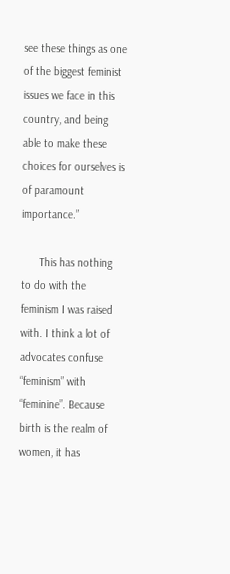see these things as one of the biggest feminist issues we face in this country, and being able to make these choices for ourselves is of paramount importance.”

      This has nothing to do with the feminism I was raised with. I think a lot of advocates confuse “feminism” with “feminine”. Because birth is the realm of women, it has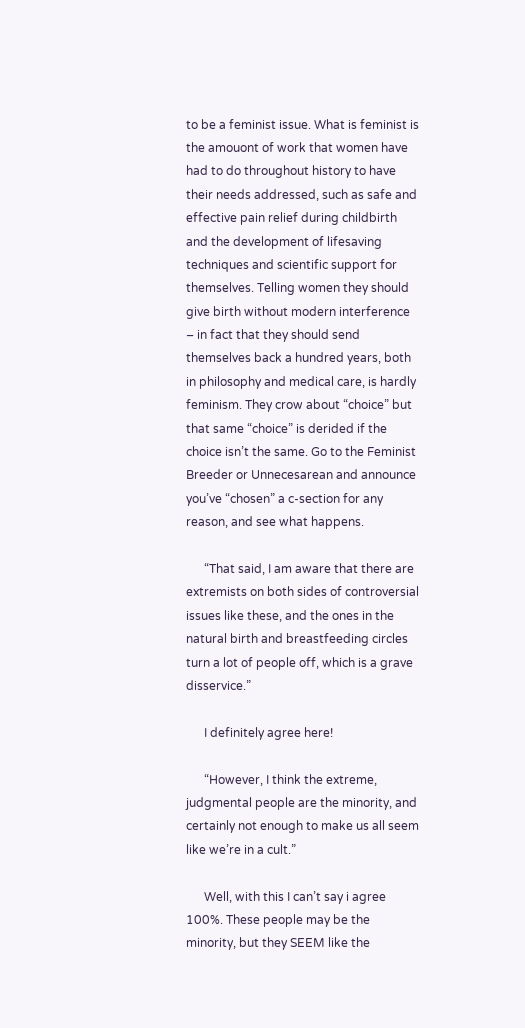to be a feminist issue. What is feminist is the amouont of work that women have had to do throughout history to have their needs addressed, such as safe and effective pain relief during childbirth and the development of lifesaving techniques and scientific support for themselves. Telling women they should give birth without modern interference – in fact that they should send themselves back a hundred years, both in philosophy and medical care, is hardly feminism. They crow about “choice” but that same “choice” is derided if the choice isn’t the same. Go to the Feminist Breeder or Unnecesarean and announce you’ve “chosen” a c-section for any reason, and see what happens.

      “That said, I am aware that there are extremists on both sides of controversial issues like these, and the ones in the natural birth and breastfeeding circles turn a lot of people off, which is a grave disservice.”

      I definitely agree here!

      “However, I think the extreme, judgmental people are the minority, and certainly not enough to make us all seem like we’re in a cult.”

      Well, with this I can’t say i agree 100%. These people may be the minority, but they SEEM like the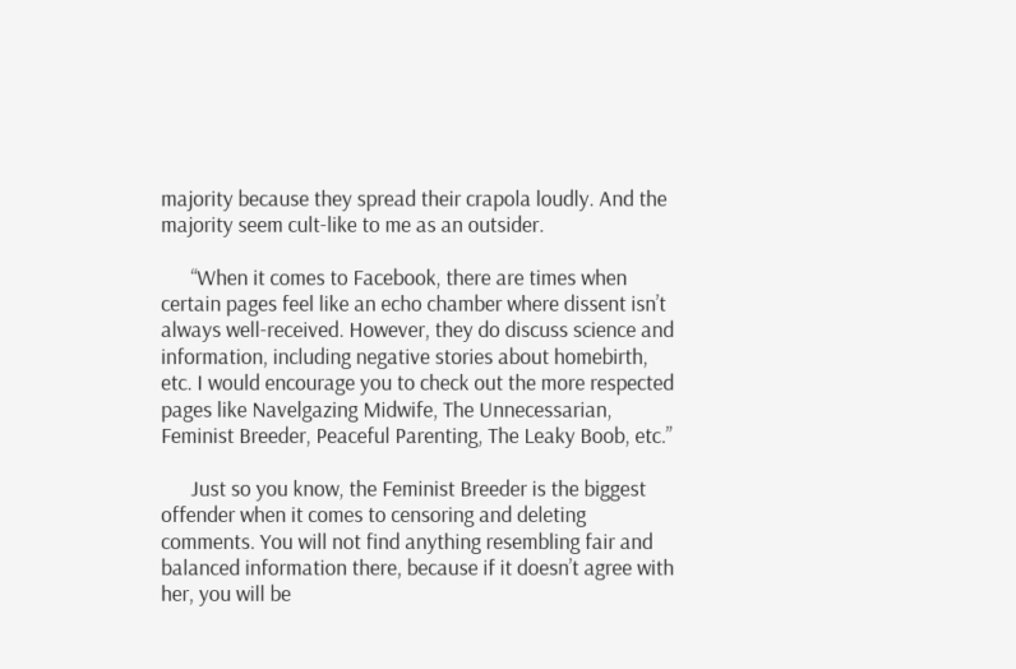majority because they spread their crapola loudly. And the majority seem cult-like to me as an outsider.

      “When it comes to Facebook, there are times when certain pages feel like an echo chamber where dissent isn’t always well-received. However, they do discuss science and information, including negative stories about homebirth, etc. I would encourage you to check out the more respected pages like Navelgazing Midwife, The Unnecessarian, Feminist Breeder, Peaceful Parenting, The Leaky Boob, etc.”

      Just so you know, the Feminist Breeder is the biggest offender when it comes to censoring and deleting comments. You will not find anything resembling fair and balanced information there, because if it doesn’t agree with her, you will be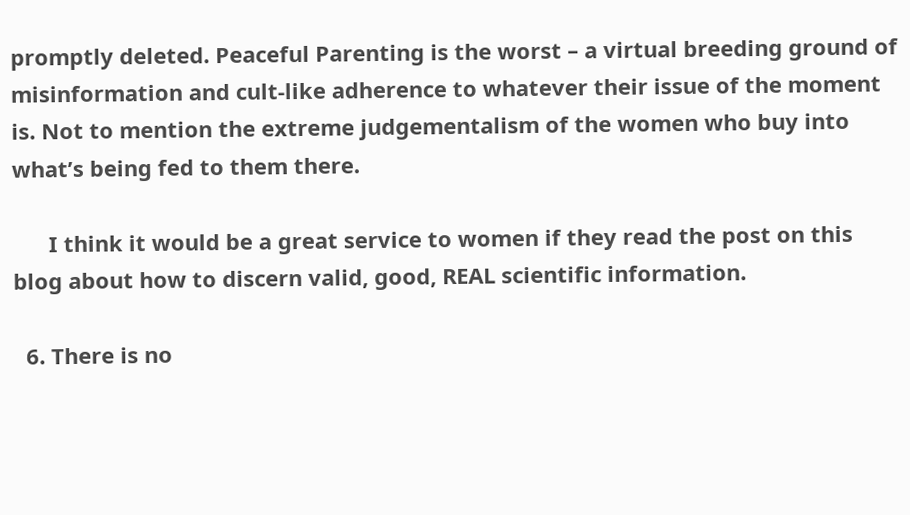promptly deleted. Peaceful Parenting is the worst – a virtual breeding ground of misinformation and cult-like adherence to whatever their issue of the moment is. Not to mention the extreme judgementalism of the women who buy into what’s being fed to them there.

      I think it would be a great service to women if they read the post on this blog about how to discern valid, good, REAL scientific information.

  6. There is no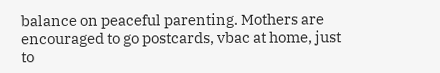balance on peaceful parenting. Mothers are encouraged to go postcards, vbac at home, just to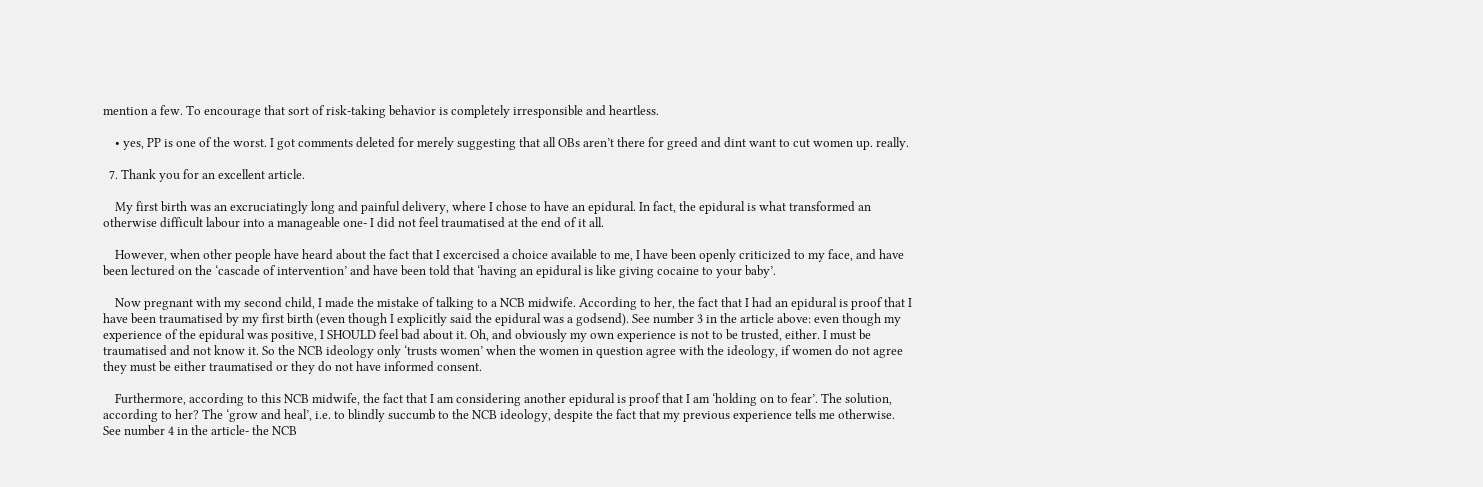mention a few. To encourage that sort of risk-taking behavior is completely irresponsible and heartless.

    • yes, PP is one of the worst. I got comments deleted for merely suggesting that all OBs aren’t there for greed and dint want to cut women up. really.

  7. Thank you for an excellent article.

    My first birth was an excruciatingly long and painful delivery, where I chose to have an epidural. In fact, the epidural is what transformed an otherwise difficult labour into a manageable one- I did not feel traumatised at the end of it all.

    However, when other people have heard about the fact that I excercised a choice available to me, I have been openly criticized to my face, and have been lectured on the ‘cascade of intervention’ and have been told that ‘having an epidural is like giving cocaine to your baby’.

    Now pregnant with my second child, I made the mistake of talking to a NCB midwife. According to her, the fact that I had an epidural is proof that I have been traumatised by my first birth (even though I explicitly said the epidural was a godsend). See number 3 in the article above: even though my experience of the epidural was positive, I SHOULD feel bad about it. Oh, and obviously my own experience is not to be trusted, either. I must be traumatised and not know it. So the NCB ideology only ‘trusts women’ when the women in question agree with the ideology, if women do not agree they must be either traumatised or they do not have informed consent.

    Furthermore, according to this NCB midwife, the fact that I am considering another epidural is proof that I am ‘holding on to fear’. The solution, according to her? The ‘grow and heal’, i.e. to blindly succumb to the NCB ideology, despite the fact that my previous experience tells me otherwise. See number 4 in the article- the NCB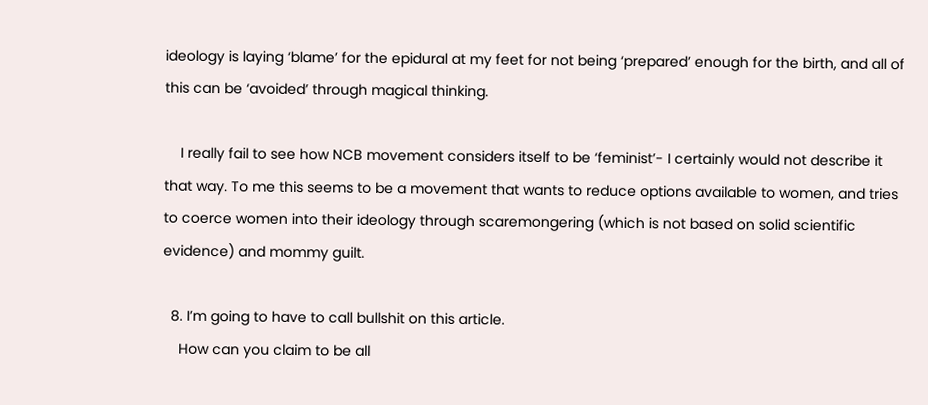ideology is laying ‘blame’ for the epidural at my feet for not being ‘prepared’ enough for the birth, and all of this can be ‘avoided’ through magical thinking.

    I really fail to see how NCB movement considers itself to be ‘feminist’- I certainly would not describe it that way. To me this seems to be a movement that wants to reduce options available to women, and tries to coerce women into their ideology through scaremongering (which is not based on solid scientific evidence) and mommy guilt.

  8. I’m going to have to call bullshit on this article.
    How can you claim to be all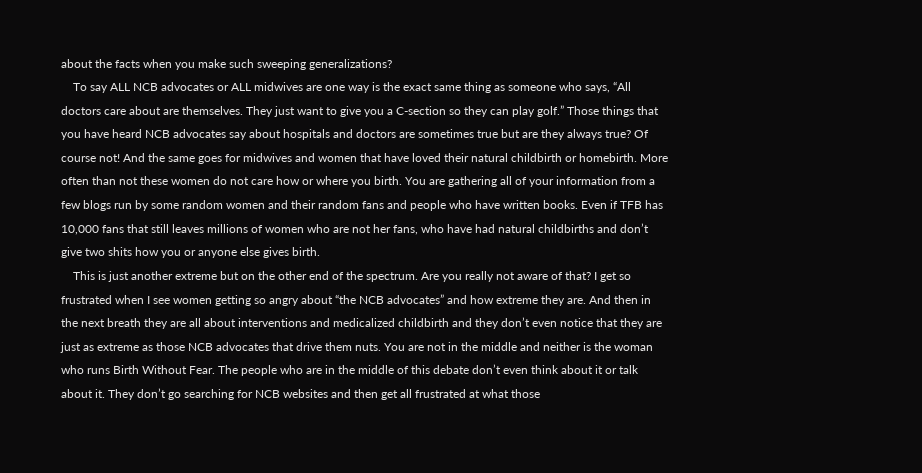about the facts when you make such sweeping generalizations?
    To say ALL NCB advocates or ALL midwives are one way is the exact same thing as someone who says, “All doctors care about are themselves. They just want to give you a C-section so they can play golf.” Those things that you have heard NCB advocates say about hospitals and doctors are sometimes true but are they always true? Of course not! And the same goes for midwives and women that have loved their natural childbirth or homebirth. More often than not these women do not care how or where you birth. You are gathering all of your information from a few blogs run by some random women and their random fans and people who have written books. Even if TFB has 10,000 fans that still leaves millions of women who are not her fans, who have had natural childbirths and don’t give two shits how you or anyone else gives birth.
    This is just another extreme but on the other end of the spectrum. Are you really not aware of that? I get so frustrated when I see women getting so angry about “the NCB advocates” and how extreme they are. And then in the next breath they are all about interventions and medicalized childbirth and they don’t even notice that they are just as extreme as those NCB advocates that drive them nuts. You are not in the middle and neither is the woman who runs Birth Without Fear. The people who are in the middle of this debate don’t even think about it or talk about it. They don’t go searching for NCB websites and then get all frustrated at what those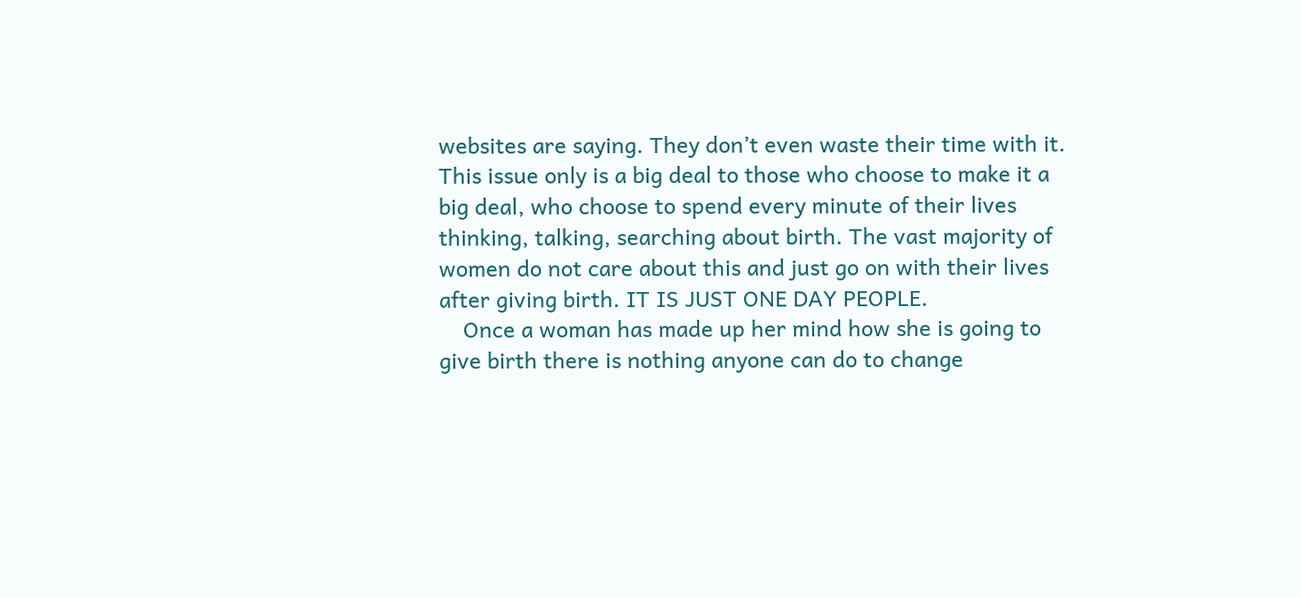websites are saying. They don’t even waste their time with it. This issue only is a big deal to those who choose to make it a big deal, who choose to spend every minute of their lives thinking, talking, searching about birth. The vast majority of women do not care about this and just go on with their lives after giving birth. IT IS JUST ONE DAY PEOPLE.
    Once a woman has made up her mind how she is going to give birth there is nothing anyone can do to change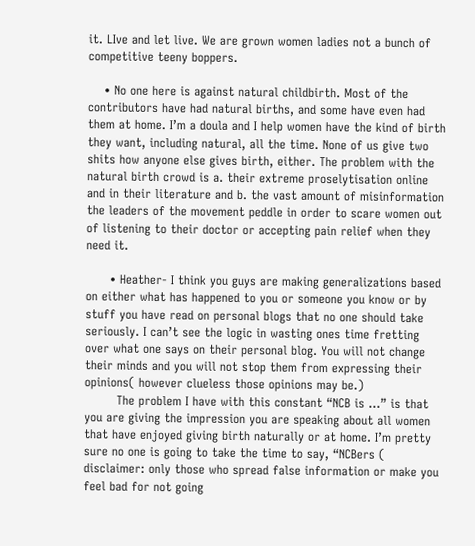it. LIve and let live. We are grown women ladies not a bunch of competitive teeny boppers.

    • No one here is against natural childbirth. Most of the contributors have had natural births, and some have even had them at home. I’m a doula and I help women have the kind of birth they want, including natural, all the time. None of us give two shits how anyone else gives birth, either. The problem with the natural birth crowd is a. their extreme proselytisation online and in their literature and b. the vast amount of misinformation the leaders of the movement peddle in order to scare women out of listening to their doctor or accepting pain relief when they need it.

      • Heather- I think you guys are making generalizations based on either what has happened to you or someone you know or by stuff you have read on personal blogs that no one should take seriously. I can’t see the logic in wasting ones time fretting over what one says on their personal blog. You will not change their minds and you will not stop them from expressing their opinions( however clueless those opinions may be.)
        The problem I have with this constant “NCB is …” is that you are giving the impression you are speaking about all women that have enjoyed giving birth naturally or at home. I’m pretty sure no one is going to take the time to say, “NCBers ( disclaimer: only those who spread false information or make you feel bad for not going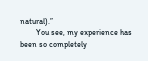natural).”
        You see, my experience has been so completely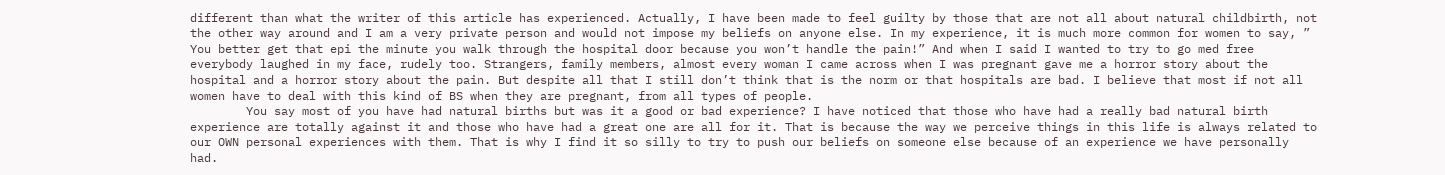different than what the writer of this article has experienced. Actually, I have been made to feel guilty by those that are not all about natural childbirth, not the other way around and I am a very private person and would not impose my beliefs on anyone else. In my experience, it is much more common for women to say, ” You better get that epi the minute you walk through the hospital door because you won’t handle the pain!” And when I said I wanted to try to go med free everybody laughed in my face, rudely too. Strangers, family members, almost every woman I came across when I was pregnant gave me a horror story about the hospital and a horror story about the pain. But despite all that I still don’t think that is the norm or that hospitals are bad. I believe that most if not all women have to deal with this kind of BS when they are pregnant, from all types of people.
        You say most of you have had natural births but was it a good or bad experience? I have noticed that those who have had a really bad natural birth experience are totally against it and those who have had a great one are all for it. That is because the way we perceive things in this life is always related to our OWN personal experiences with them. That is why I find it so silly to try to push our beliefs on someone else because of an experience we have personally had.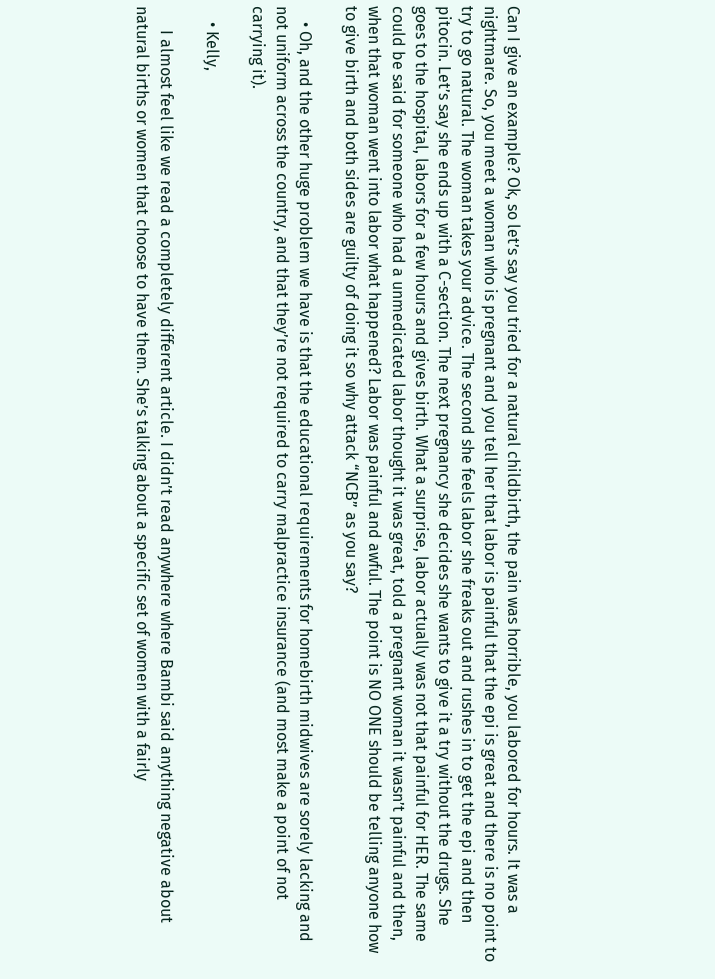Can I give an example? Ok, so let’s say you tried for a natural childbirth, the pain was horrible, you labored for hours. It was a nightmare. So, you meet a woman who is pregnant and you tell her that labor is painful that the epi is great and there is no point to try to go natural. The woman takes your advice. The second she feels labor she freaks out and rushes in to get the epi and then pitocin. Let’s say she ends up with a C-section. The next pregnancy she decides she wants to give it a try without the drugs. She goes to the hospital, labors for a few hours and gives birth. What a surprise, labor actually was not that painful for HER. The same could be said for someone who had a unmedicated labor thought it was great, told a pregnant woman it wasn’t painful and then, when that woman went into labor what happened? Labor was painful and awful. The point is NO ONE should be telling anyone how to give birth and both sides are guilty of doing it so why attack “NCB” as you say?

    • Oh, and the other huge problem we have is that the educational requirements for homebirth midwives are sorely lacking and not uniform across the country, and that they’re not required to carry malpractice insurance (and most make a point of not carrying it).

    • Kelly,

      I almost feel like we read a completely different article. I didn’t read anywhere where Bambi said anything negative about natural births or women that choose to have them. She’s talking about a specific set of women with a fairly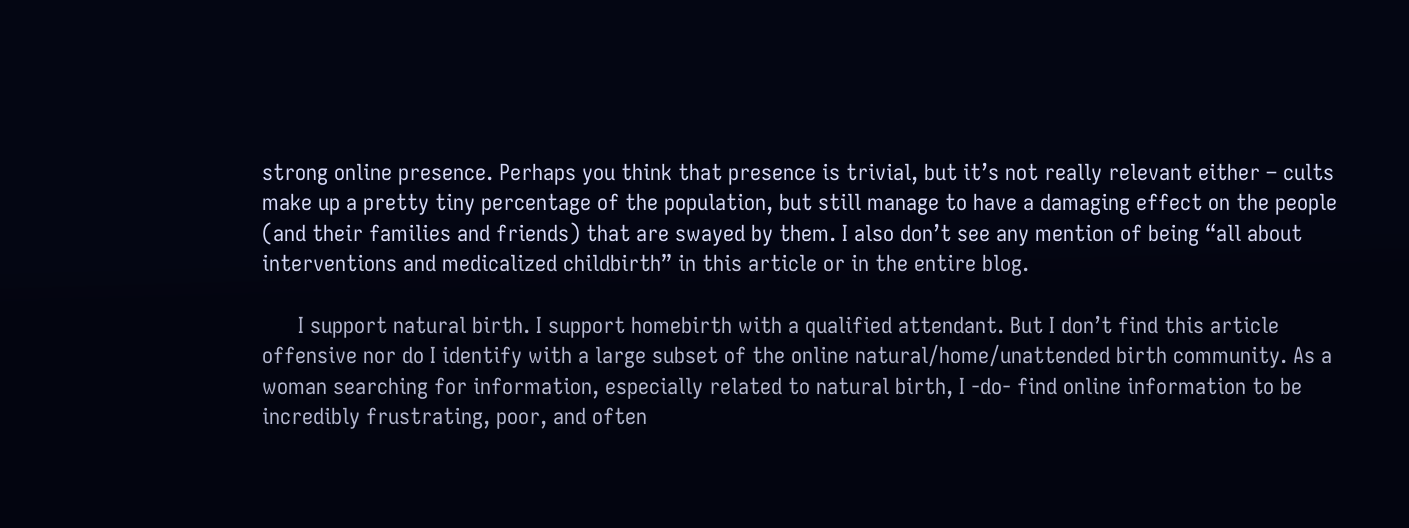strong online presence. Perhaps you think that presence is trivial, but it’s not really relevant either – cults make up a pretty tiny percentage of the population, but still manage to have a damaging effect on the people (and their families and friends) that are swayed by them. I also don’t see any mention of being “all about interventions and medicalized childbirth” in this article or in the entire blog.

      I support natural birth. I support homebirth with a qualified attendant. But I don’t find this article offensive nor do I identify with a large subset of the online natural/home/unattended birth community. As a woman searching for information, especially related to natural birth, I -do- find online information to be incredibly frustrating, poor, and often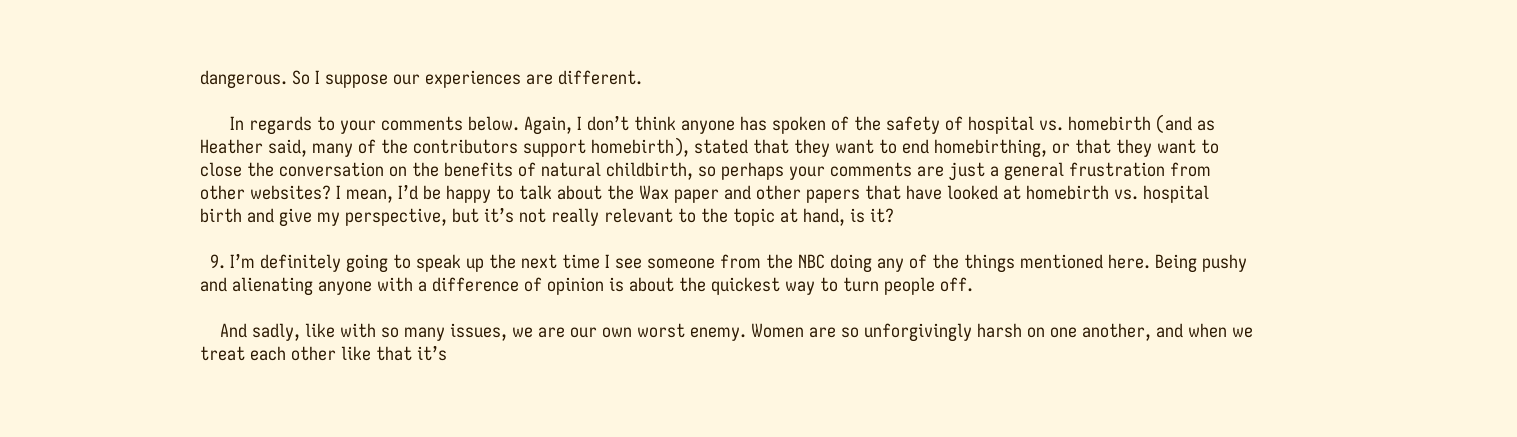dangerous. So I suppose our experiences are different.

      In regards to your comments below. Again, I don’t think anyone has spoken of the safety of hospital vs. homebirth (and as Heather said, many of the contributors support homebirth), stated that they want to end homebirthing, or that they want to close the conversation on the benefits of natural childbirth, so perhaps your comments are just a general frustration from other websites? I mean, I’d be happy to talk about the Wax paper and other papers that have looked at homebirth vs. hospital birth and give my perspective, but it’s not really relevant to the topic at hand, is it?

  9. I’m definitely going to speak up the next time I see someone from the NBC doing any of the things mentioned here. Being pushy and alienating anyone with a difference of opinion is about the quickest way to turn people off.

    And sadly, like with so many issues, we are our own worst enemy. Women are so unforgivingly harsh on one another, and when we treat each other like that it’s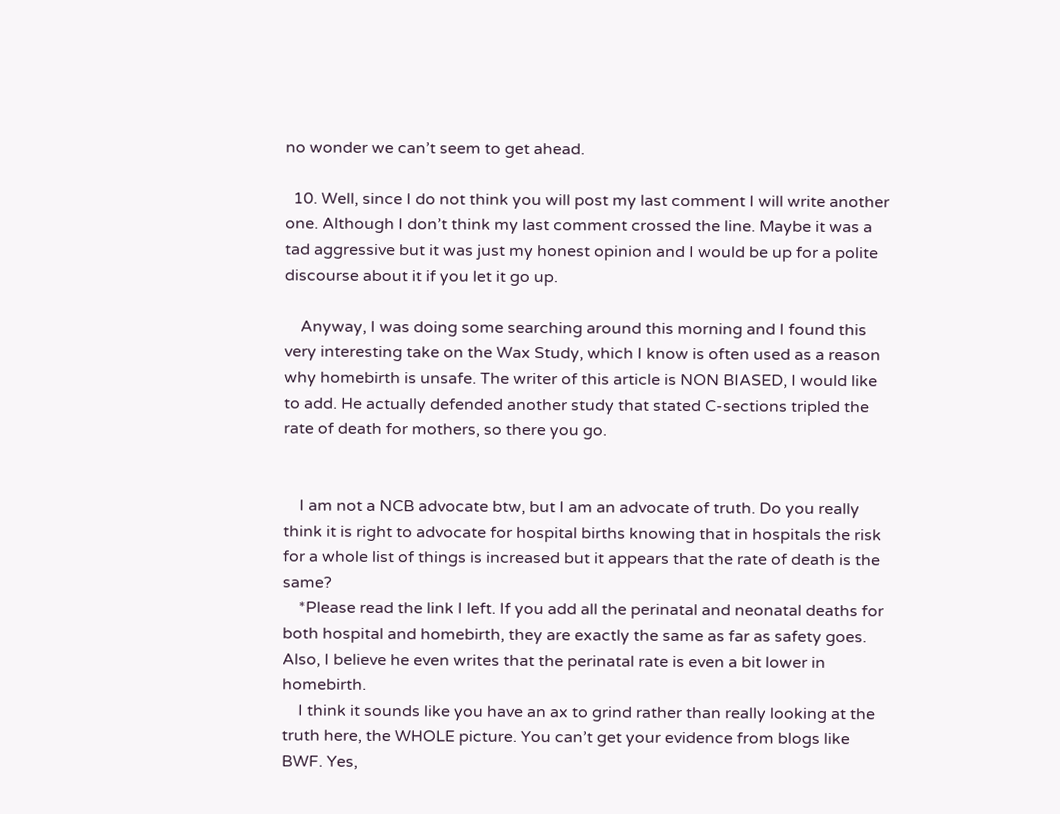no wonder we can’t seem to get ahead.

  10. Well, since I do not think you will post my last comment I will write another one. Although I don’t think my last comment crossed the line. Maybe it was a tad aggressive but it was just my honest opinion and I would be up for a polite discourse about it if you let it go up.

    Anyway, I was doing some searching around this morning and I found this very interesting take on the Wax Study, which I know is often used as a reason why homebirth is unsafe. The writer of this article is NON BIASED, I would like to add. He actually defended another study that stated C-sections tripled the rate of death for mothers, so there you go.


    I am not a NCB advocate btw, but I am an advocate of truth. Do you really think it is right to advocate for hospital births knowing that in hospitals the risk for a whole list of things is increased but it appears that the rate of death is the same?
    *Please read the link I left. If you add all the perinatal and neonatal deaths for both hospital and homebirth, they are exactly the same as far as safety goes. Also, I believe he even writes that the perinatal rate is even a bit lower in homebirth.
    I think it sounds like you have an ax to grind rather than really looking at the truth here, the WHOLE picture. You can’t get your evidence from blogs like BWF. Yes,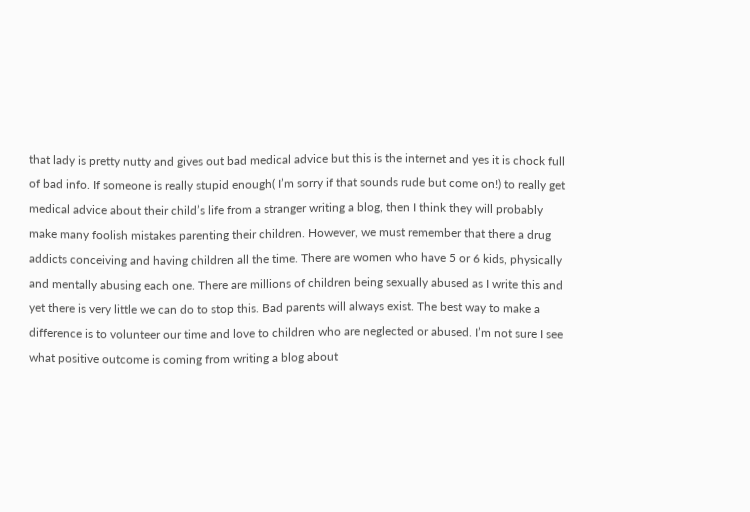that lady is pretty nutty and gives out bad medical advice but this is the internet and yes it is chock full of bad info. If someone is really stupid enough( I’m sorry if that sounds rude but come on!) to really get medical advice about their child’s life from a stranger writing a blog, then I think they will probably make many foolish mistakes parenting their children. However, we must remember that there a drug addicts conceiving and having children all the time. There are women who have 5 or 6 kids, physically and mentally abusing each one. There are millions of children being sexually abused as I write this and yet there is very little we can do to stop this. Bad parents will always exist. The best way to make a difference is to volunteer our time and love to children who are neglected or abused. I’m not sure I see what positive outcome is coming from writing a blog about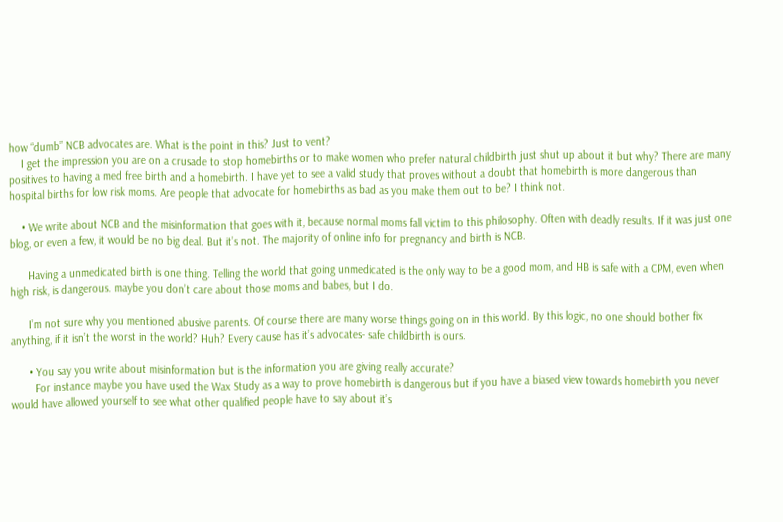how “dumb” NCB advocates are. What is the point in this? Just to vent?
    I get the impression you are on a crusade to stop homebirths or to make women who prefer natural childbirth just shut up about it but why? There are many positives to having a med free birth and a homebirth. I have yet to see a valid study that proves without a doubt that homebirth is more dangerous than hospital births for low risk moms. Are people that advocate for homebirths as bad as you make them out to be? I think not.

    • We write about NCB and the misinformation that goes with it, because normal moms fall victim to this philosophy. Often with deadly results. If it was just one blog, or even a few, it would be no big deal. But it’s not. The majority of online info for pregnancy and birth is NCB.

      Having a unmedicated birth is one thing. Telling the world that going unmedicated is the only way to be a good mom, and HB is safe with a CPM, even when high risk, is dangerous. maybe you don’t care about those moms and babes, but I do.

      I’m not sure why you mentioned abusive parents. Of course there are many worse things going on in this world. By this logic, no one should bother fix anything, if it isn’t the worst in the world? Huh? Every cause has it’s advocates- safe childbirth is ours.

      • You say you write about misinformation but is the information you are giving really accurate?
        For instance maybe you have used the Wax Study as a way to prove homebirth is dangerous but if you have a biased view towards homebirth you never would have allowed yourself to see what other qualified people have to say about it’s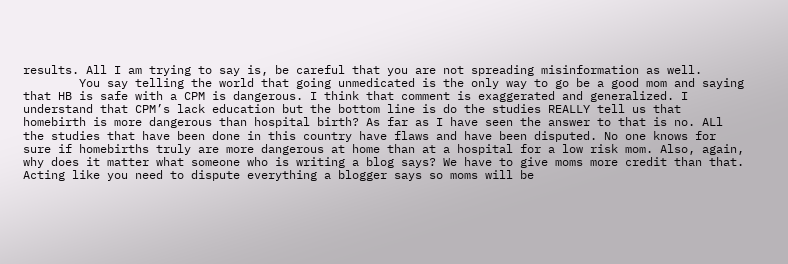results. All I am trying to say is, be careful that you are not spreading misinformation as well.
        You say telling the world that going unmedicated is the only way to go be a good mom and saying that HB is safe with a CPM is dangerous. I think that comment is exaggerated and generalized. I understand that CPM’s lack education but the bottom line is do the studies REALLY tell us that homebirth is more dangerous than hospital birth? As far as I have seen the answer to that is no. ALl the studies that have been done in this country have flaws and have been disputed. No one knows for sure if homebirths truly are more dangerous at home than at a hospital for a low risk mom. Also, again, why does it matter what someone who is writing a blog says? We have to give moms more credit than that. Acting like you need to dispute everything a blogger says so moms will be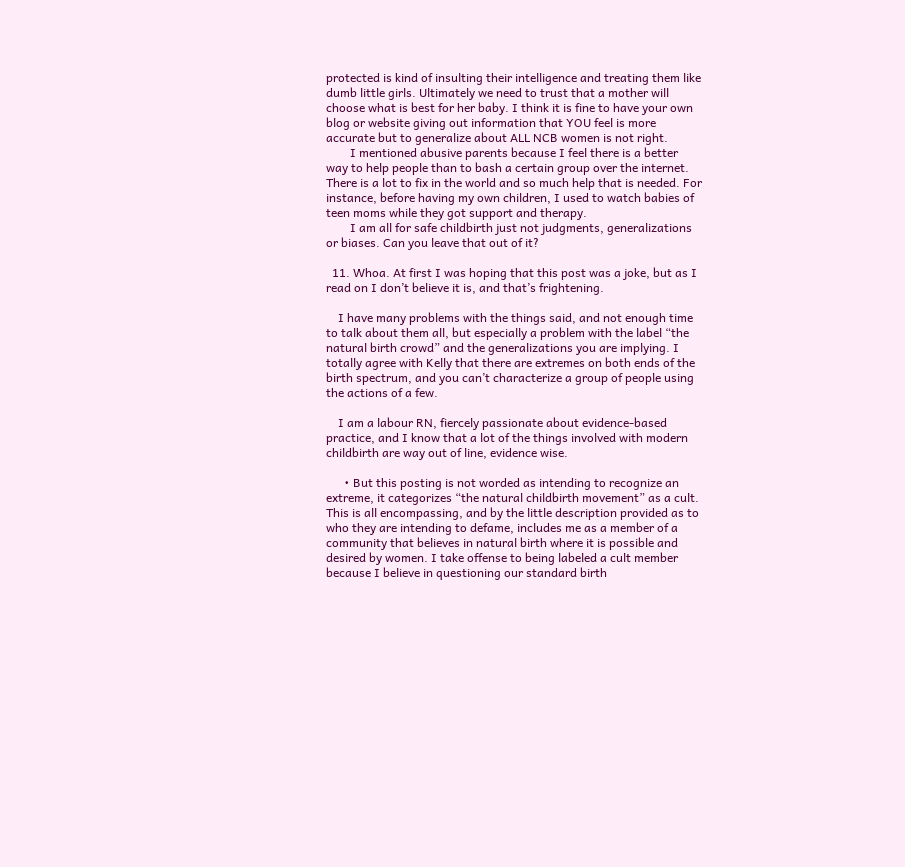protected is kind of insulting their intelligence and treating them like dumb little girls. Ultimately we need to trust that a mother will choose what is best for her baby. I think it is fine to have your own blog or website giving out information that YOU feel is more accurate but to generalize about ALL NCB women is not right.
        I mentioned abusive parents because I feel there is a better way to help people than to bash a certain group over the internet. There is a lot to fix in the world and so much help that is needed. For instance, before having my own children, I used to watch babies of teen moms while they got support and therapy.
        I am all for safe childbirth just not judgments, generalizations or biases. Can you leave that out of it?

  11. Whoa. At first I was hoping that this post was a joke, but as I read on I don’t believe it is, and that’s frightening.

    I have many problems with the things said, and not enough time to talk about them all, but especially a problem with the label “the natural birth crowd” and the generalizations you are implying. I totally agree with Kelly that there are extremes on both ends of the birth spectrum, and you can’t characterize a group of people using the actions of a few.

    I am a labour RN, fiercely passionate about evidence-based practice, and I know that a lot of the things involved with modern childbirth are way out of line, evidence wise.

      • But this posting is not worded as intending to recognize an extreme, it categorizes “the natural childbirth movement” as a cult. This is all encompassing, and by the little description provided as to who they are intending to defame, includes me as a member of a community that believes in natural birth where it is possible and desired by women. I take offense to being labeled a cult member because I believe in questioning our standard birth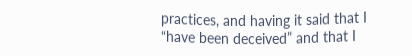practices, and having it said that I “have been deceived” and that I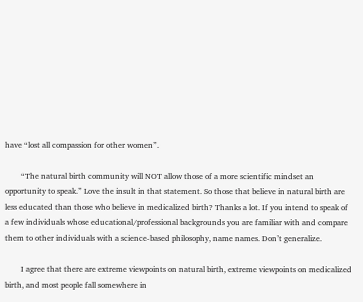have “lost all compassion for other women”.

        “The natural birth community will NOT allow those of a more scientific mindset an opportunity to speak.” Love the insult in that statement. So those that believe in natural birth are less educated than those who believe in medicalized birth? Thanks a lot. If you intend to speak of a few individuals whose educational/professional backgrounds you are familiar with and compare them to other individuals with a science-based philosophy, name names. Don’t generalize.

        I agree that there are extreme viewpoints on natural birth, extreme viewpoints on medicalized birth, and most people fall somewhere in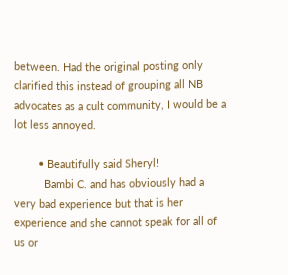between. Had the original posting only clarified this instead of grouping all NB advocates as a cult community, I would be a lot less annoyed.

        • Beautifully said Sheryl!
          Bambi C. and has obviously had a very bad experience but that is her experience and she cannot speak for all of us or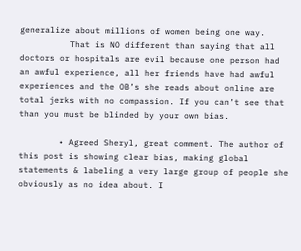generalize about millions of women being one way.
          That is NO different than saying that all doctors or hospitals are evil because one person had an awful experience, all her friends have had awful experiences and the OB’s she reads about online are total jerks with no compassion. If you can’t see that than you must be blinded by your own bias.

        • Agreed Sheryl, great comment. The author of this post is showing clear bias, making global statements & labeling a very large group of people she obviously as no idea about. I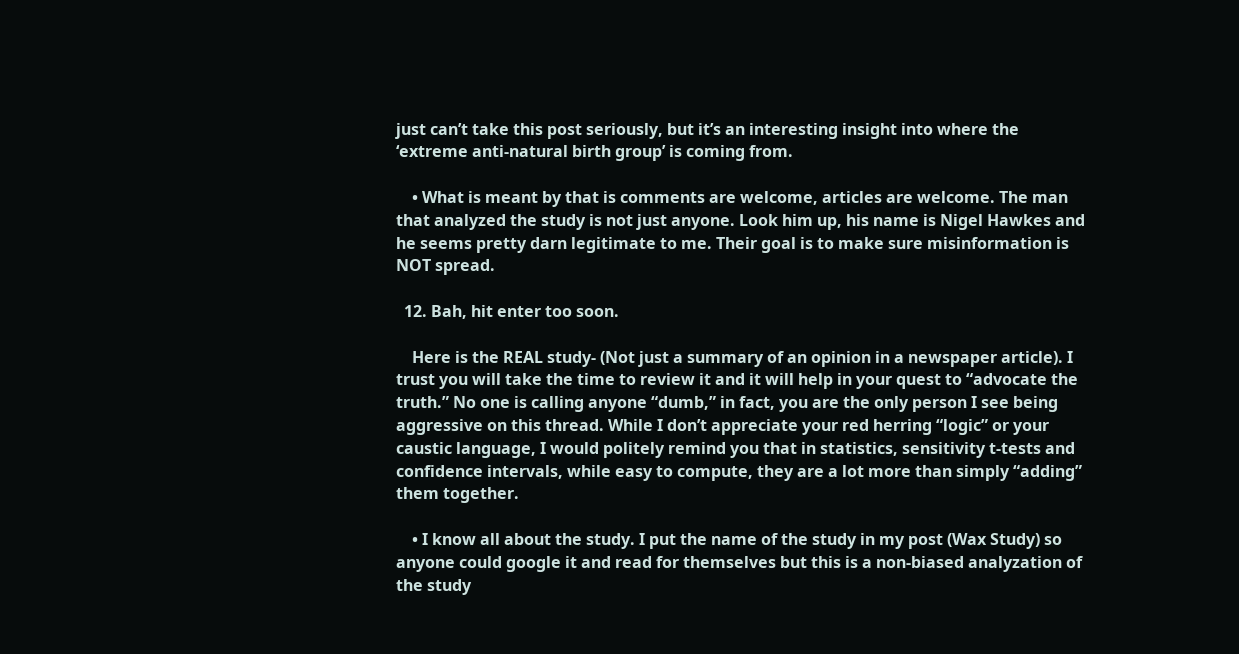just can’t take this post seriously, but it’s an interesting insight into where the ‘extreme anti-natural birth group’ is coming from.

    • What is meant by that is comments are welcome, articles are welcome. The man that analyzed the study is not just anyone. Look him up, his name is Nigel Hawkes and he seems pretty darn legitimate to me. Their goal is to make sure misinformation is NOT spread.

  12. Bah, hit enter too soon.

    Here is the REAL study- (Not just a summary of an opinion in a newspaper article). I trust you will take the time to review it and it will help in your quest to “advocate the truth.” No one is calling anyone “dumb,” in fact, you are the only person I see being aggressive on this thread. While I don’t appreciate your red herring “logic” or your caustic language, I would politely remind you that in statistics, sensitivity t-tests and confidence intervals, while easy to compute, they are a lot more than simply “adding” them together.

    • I know all about the study. I put the name of the study in my post (Wax Study) so anyone could google it and read for themselves but this is a non-biased analyzation of the study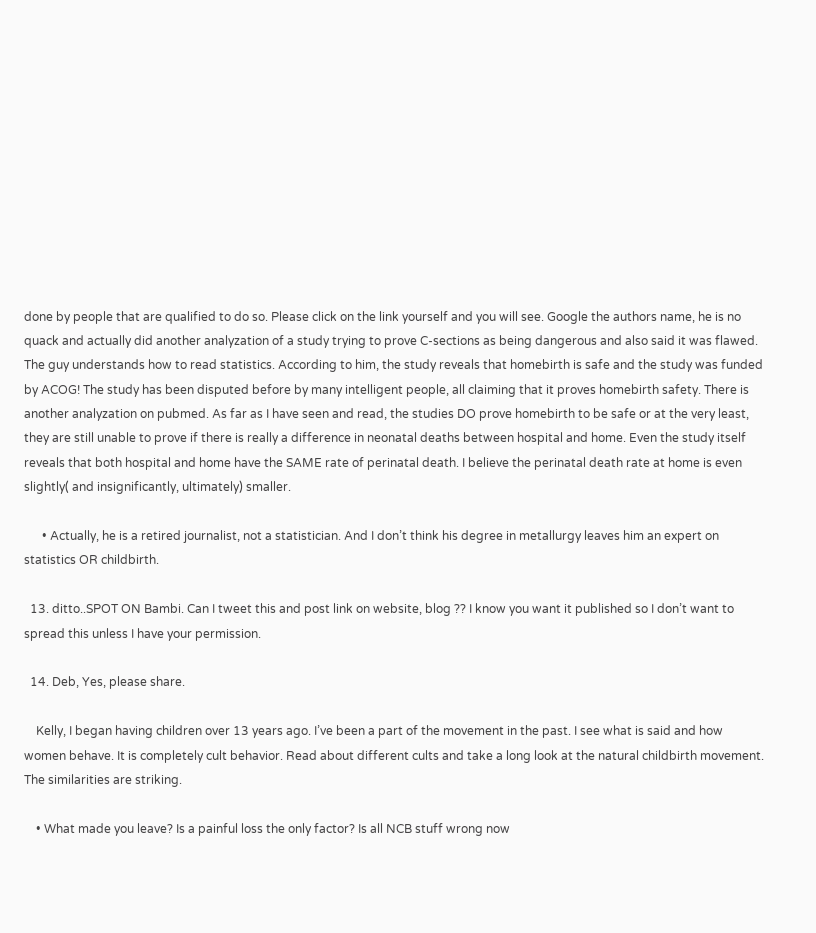done by people that are qualified to do so. Please click on the link yourself and you will see. Google the authors name, he is no quack and actually did another analyzation of a study trying to prove C-sections as being dangerous and also said it was flawed. The guy understands how to read statistics. According to him, the study reveals that homebirth is safe and the study was funded by ACOG! The study has been disputed before by many intelligent people, all claiming that it proves homebirth safety. There is another analyzation on pubmed. As far as I have seen and read, the studies DO prove homebirth to be safe or at the very least, they are still unable to prove if there is really a difference in neonatal deaths between hospital and home. Even the study itself reveals that both hospital and home have the SAME rate of perinatal death. I believe the perinatal death rate at home is even slightly( and insignificantly, ultimately) smaller.

      • Actually, he is a retired journalist, not a statistician. And I don’t think his degree in metallurgy leaves him an expert on statistics OR childbirth.

  13. ditto..SPOT ON Bambi. Can I tweet this and post link on website, blog ?? I know you want it published so I don’t want to spread this unless I have your permission.

  14. Deb, Yes, please share.

    Kelly, I began having children over 13 years ago. I’ve been a part of the movement in the past. I see what is said and how women behave. It is completely cult behavior. Read about different cults and take a long look at the natural childbirth movement. The similarities are striking.

    • What made you leave? Is a painful loss the only factor? Is all NCB stuff wrong now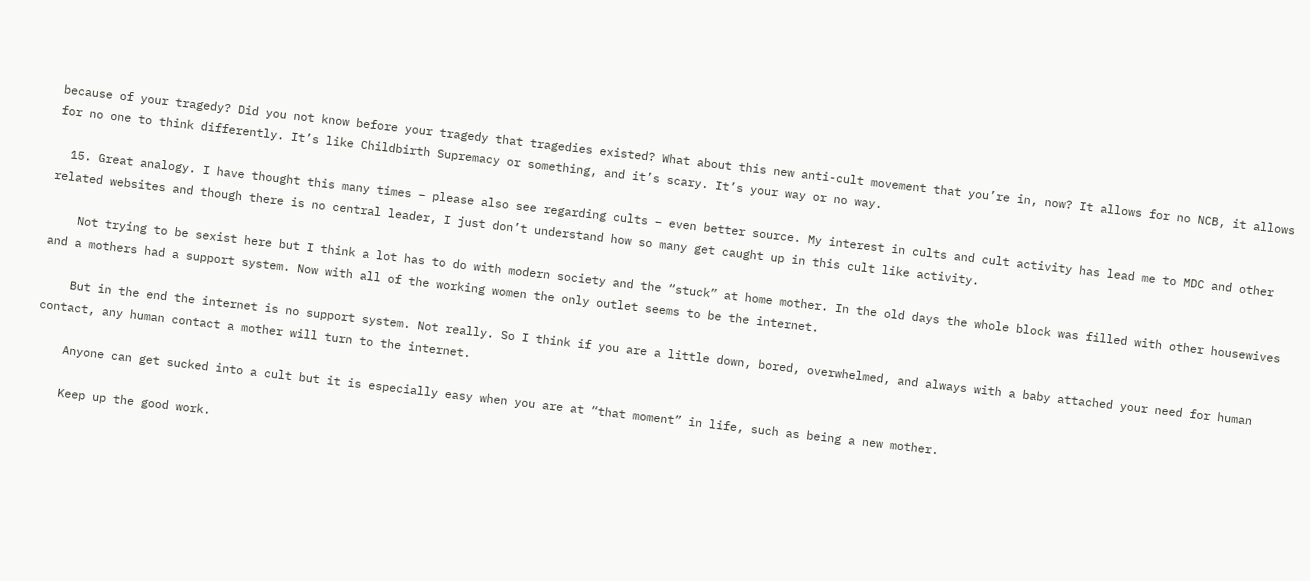because of your tragedy? Did you not know before your tragedy that tragedies existed? What about this new anti-cult movement that you’re in, now? It allows for no NCB, it allows for no one to think differently. It’s like Childbirth Supremacy or something, and it’s scary. It’s your way or no way.

  15. Great analogy. I have thought this many times – please also see regarding cults – even better source. My interest in cults and cult activity has lead me to MDC and other related websites and though there is no central leader, I just don’t understand how so many get caught up in this cult like activity.

    Not trying to be sexist here but I think a lot has to do with modern society and the “stuck” at home mother. In the old days the whole block was filled with other housewives and a mothers had a support system. Now with all of the working women the only outlet seems to be the internet.

    But in the end the internet is no support system. Not really. So I think if you are a little down, bored, overwhelmed, and always with a baby attached your need for human contact, any human contact a mother will turn to the internet.

    Anyone can get sucked into a cult but it is especially easy when you are at “that moment” in life, such as being a new mother.

    Keep up the good work.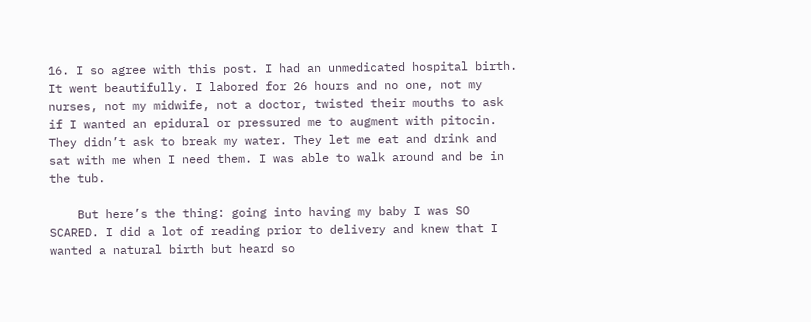16. I so agree with this post. I had an unmedicated hospital birth. It went beautifully. I labored for 26 hours and no one, not my nurses, not my midwife, not a doctor, twisted their mouths to ask if I wanted an epidural or pressured me to augment with pitocin. They didn’t ask to break my water. They let me eat and drink and sat with me when I need them. I was able to walk around and be in the tub.

    But here’s the thing: going into having my baby I was SO SCARED. I did a lot of reading prior to delivery and knew that I wanted a natural birth but heard so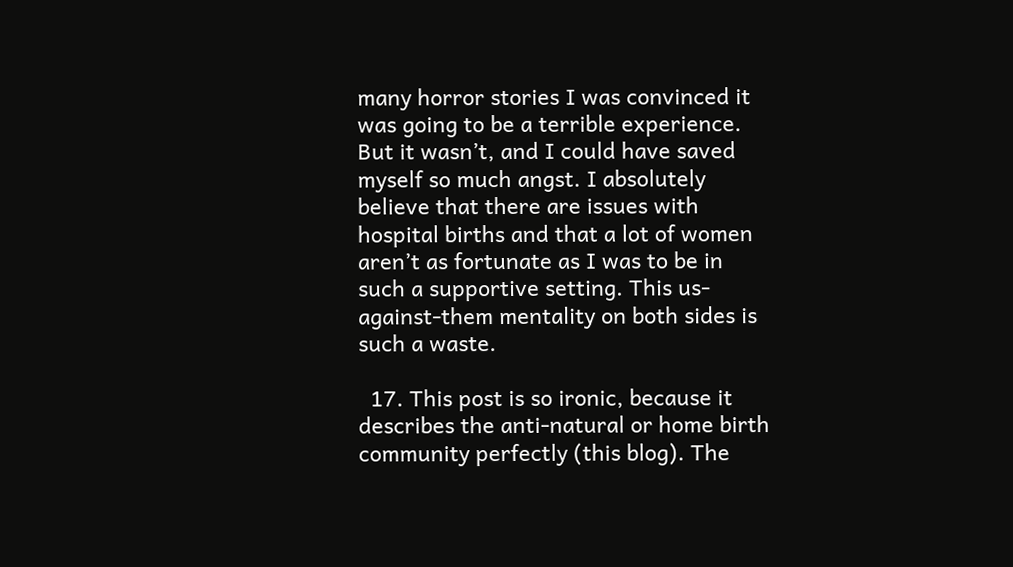many horror stories I was convinced it was going to be a terrible experience. But it wasn’t, and I could have saved myself so much angst. I absolutely believe that there are issues with hospital births and that a lot of women aren’t as fortunate as I was to be in such a supportive setting. This us-against-them mentality on both sides is such a waste.

  17. This post is so ironic, because it describes the anti-natural or home birth community perfectly (this blog). The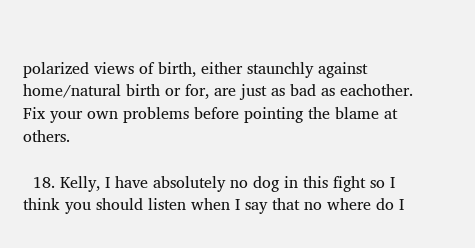polarized views of birth, either staunchly against home/natural birth or for, are just as bad as eachother. Fix your own problems before pointing the blame at others.

  18. Kelly, I have absolutely no dog in this fight so I think you should listen when I say that no where do I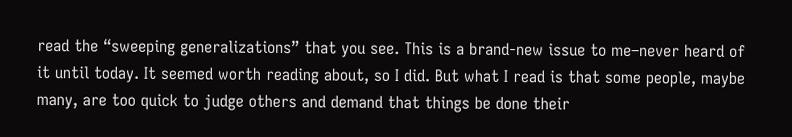read the “sweeping generalizations” that you see. This is a brand-new issue to me–never heard of it until today. It seemed worth reading about, so I did. But what I read is that some people, maybe many, are too quick to judge others and demand that things be done their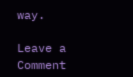way.

Leave a Comment